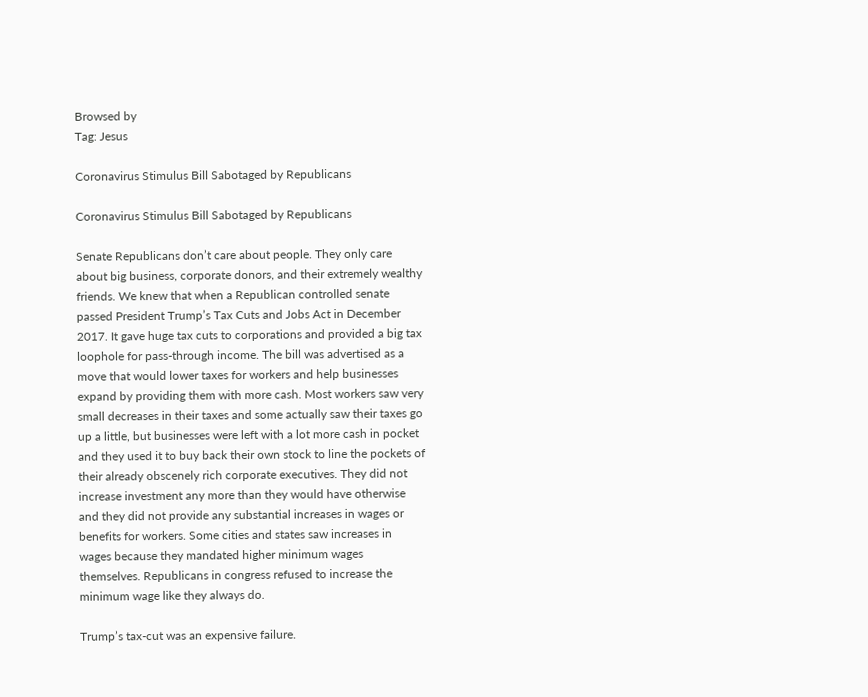Browsed by
Tag: Jesus

Coronavirus Stimulus Bill Sabotaged by Republicans

Coronavirus Stimulus Bill Sabotaged by Republicans

Senate Republicans don’t care about people. They only care about big business, corporate donors, and their extremely wealthy friends. We knew that when a Republican controlled senate passed President Trump’s Tax Cuts and Jobs Act in December 2017. It gave huge tax cuts to corporations and provided a big tax loophole for pass-through income. The bill was advertised as a move that would lower taxes for workers and help businesses expand by providing them with more cash. Most workers saw very small decreases in their taxes and some actually saw their taxes go up a little, but businesses were left with a lot more cash in pocket and they used it to buy back their own stock to line the pockets of their already obscenely rich corporate executives. They did not increase investment any more than they would have otherwise and they did not provide any substantial increases in wages or benefits for workers. Some cities and states saw increases in wages because they mandated higher minimum wages themselves. Republicans in congress refused to increase the minimum wage like they always do.

Trump’s tax-cut was an expensive failure.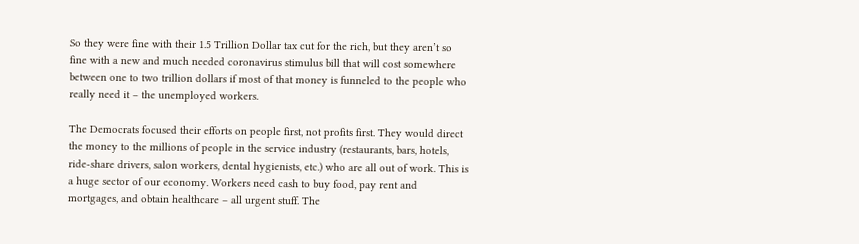So they were fine with their 1.5 Trillion Dollar tax cut for the rich, but they aren’t so fine with a new and much needed coronavirus stimulus bill that will cost somewhere between one to two trillion dollars if most of that money is funneled to the people who really need it – the unemployed workers.

The Democrats focused their efforts on people first, not profits first. They would direct the money to the millions of people in the service industry (restaurants, bars, hotels, ride-share drivers, salon workers, dental hygienists, etc.) who are all out of work. This is a huge sector of our economy. Workers need cash to buy food, pay rent and mortgages, and obtain healthcare – all urgent stuff. The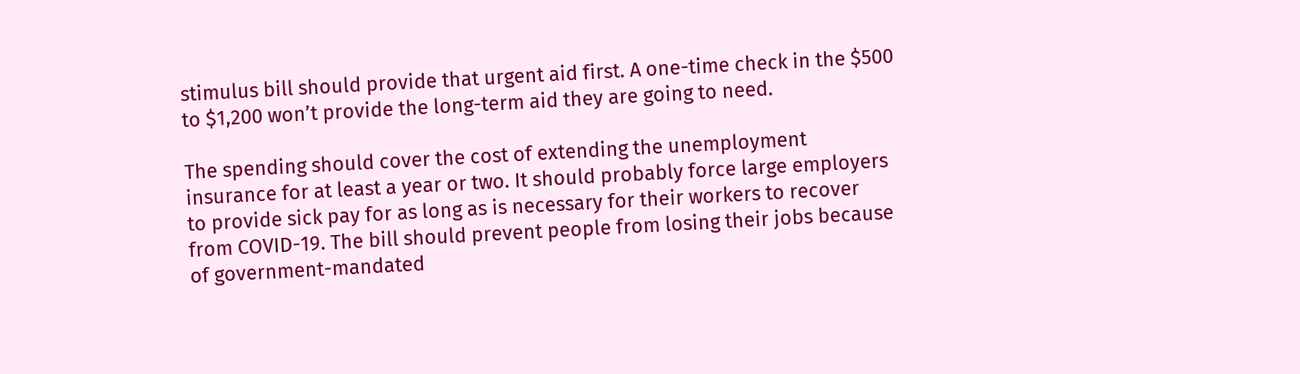stimulus bill should provide that urgent aid first. A one-time check in the $500 to $1,200 won’t provide the long-term aid they are going to need.

The spending should cover the cost of extending the unemployment insurance for at least a year or two. It should probably force large employers to provide sick pay for as long as is necessary for their workers to recover from COVID-19. The bill should prevent people from losing their jobs because of government-mandated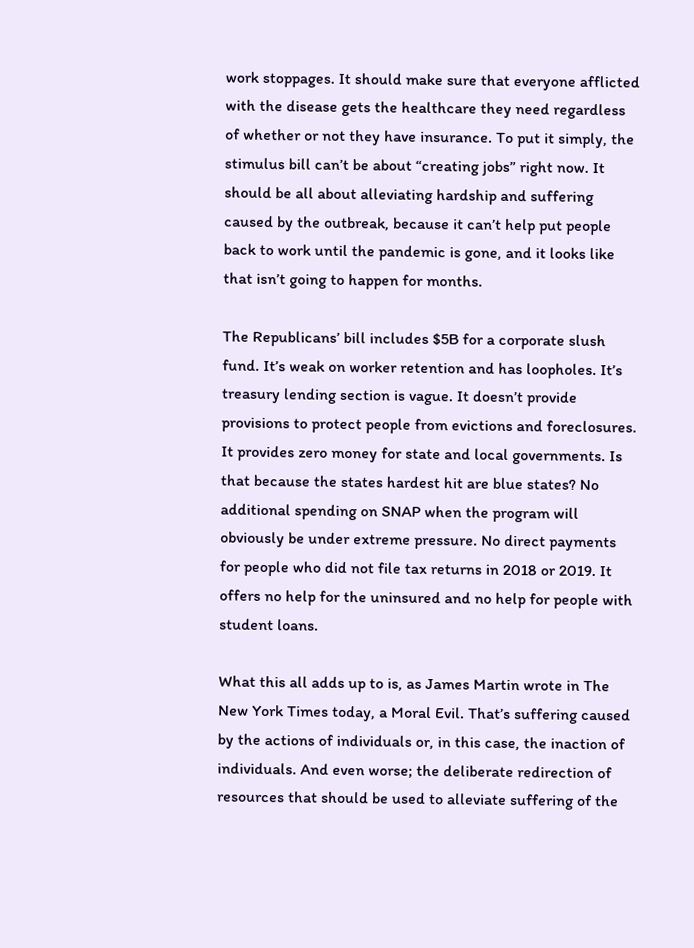work stoppages. It should make sure that everyone afflicted with the disease gets the healthcare they need regardless of whether or not they have insurance. To put it simply, the stimulus bill can’t be about “creating jobs” right now. It should be all about alleviating hardship and suffering caused by the outbreak, because it can’t help put people back to work until the pandemic is gone, and it looks like that isn’t going to happen for months.

The Republicans’ bill includes $5B for a corporate slush fund. It’s weak on worker retention and has loopholes. It’s treasury lending section is vague. It doesn’t provide provisions to protect people from evictions and foreclosures. It provides zero money for state and local governments. Is that because the states hardest hit are blue states? No additional spending on SNAP when the program will obviously be under extreme pressure. No direct payments for people who did not file tax returns in 2018 or 2019. It offers no help for the uninsured and no help for people with student loans.

What this all adds up to is, as James Martin wrote in The New York Times today, a Moral Evil. That’s suffering caused by the actions of individuals or, in this case, the inaction of individuals. And even worse; the deliberate redirection of resources that should be used to alleviate suffering of the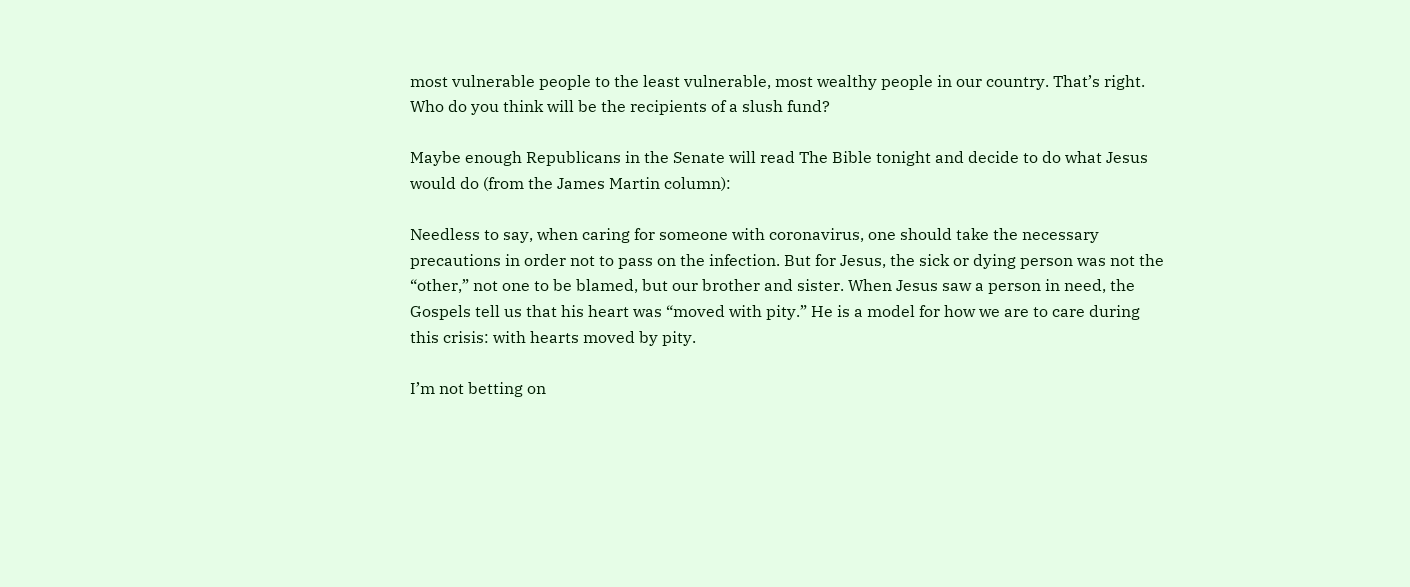most vulnerable people to the least vulnerable, most wealthy people in our country. That’s right. Who do you think will be the recipients of a slush fund?

Maybe enough Republicans in the Senate will read The Bible tonight and decide to do what Jesus would do (from the James Martin column):

Needless to say, when caring for someone with coronavirus, one should take the necessary precautions in order not to pass on the infection. But for Jesus, the sick or dying person was not the “other,” not one to be blamed, but our brother and sister. When Jesus saw a person in need, the Gospels tell us that his heart was “moved with pity.” He is a model for how we are to care during this crisis: with hearts moved by pity.

I’m not betting on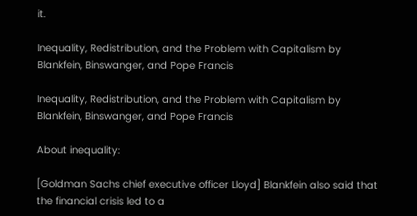it.

Inequality, Redistribution, and the Problem with Capitalism by Blankfein, Binswanger, and Pope Francis

Inequality, Redistribution, and the Problem with Capitalism by Blankfein, Binswanger, and Pope Francis

About inequality:

[Goldman Sachs chief executive officer Lloyd] Blankfein also said that the financial crisis led to a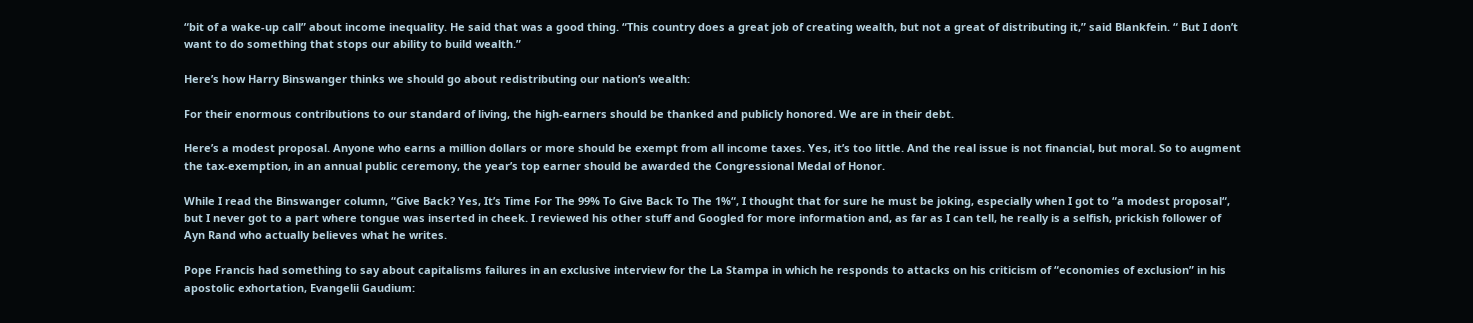“bit of a wake-up call” about income inequality. He said that was a good thing. “This country does a great job of creating wealth, but not a great of distributing it,” said Blankfein. “ But I don’t want to do something that stops our ability to build wealth.”

Here’s how Harry Binswanger thinks we should go about redistributing our nation’s wealth:

For their enormous contributions to our standard of living, the high-earners should be thanked and publicly honored. We are in their debt.

Here’s a modest proposal. Anyone who earns a million dollars or more should be exempt from all income taxes. Yes, it’s too little. And the real issue is not financial, but moral. So to augment the tax-exemption, in an annual public ceremony, the year’s top earner should be awarded the Congressional Medal of Honor.

While I read the Binswanger column, “Give Back? Yes, It’s Time For The 99% To Give Back To The 1%“, I thought that for sure he must be joking, especially when I got to “a modest proposal“, but I never got to a part where tongue was inserted in cheek. I reviewed his other stuff and Googled for more information and, as far as I can tell, he really is a selfish, prickish follower of Ayn Rand who actually believes what he writes.

Pope Francis had something to say about capitalisms failures in an exclusive interview for the La Stampa in which he responds to attacks on his criticism of “economies of exclusion” in his apostolic exhortation, Evangelii Gaudium: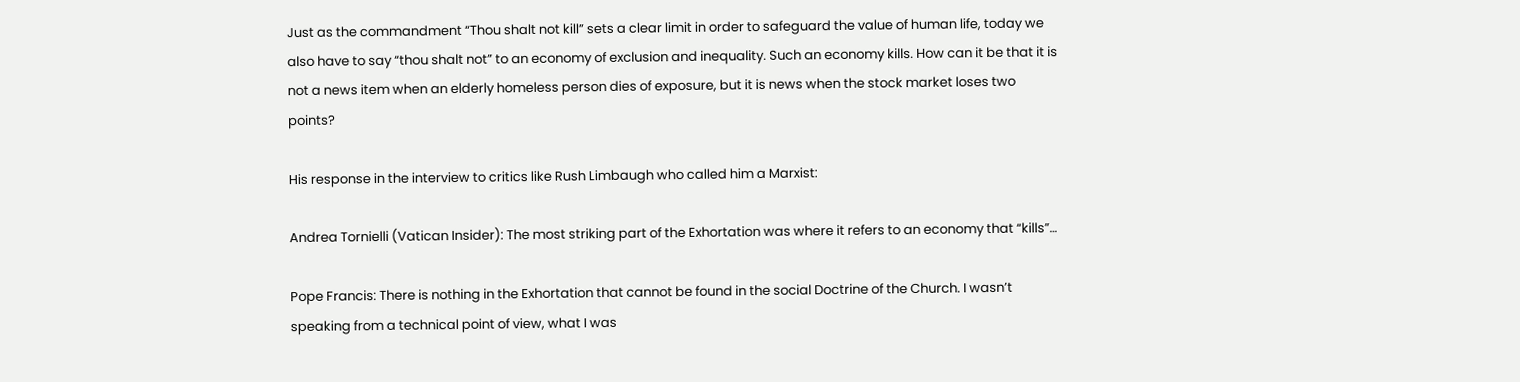Just as the commandment “Thou shalt not kill” sets a clear limit in order to safeguard the value of human life, today we also have to say “thou shalt not” to an economy of exclusion and inequality. Such an economy kills. How can it be that it is not a news item when an elderly homeless person dies of exposure, but it is news when the stock market loses two points?

His response in the interview to critics like Rush Limbaugh who called him a Marxist:

Andrea Tornielli (Vatican Insider): The most striking part of the Exhortation was where it refers to an economy that “kills”…

Pope Francis: There is nothing in the Exhortation that cannot be found in the social Doctrine of the Church. I wasn’t speaking from a technical point of view, what I was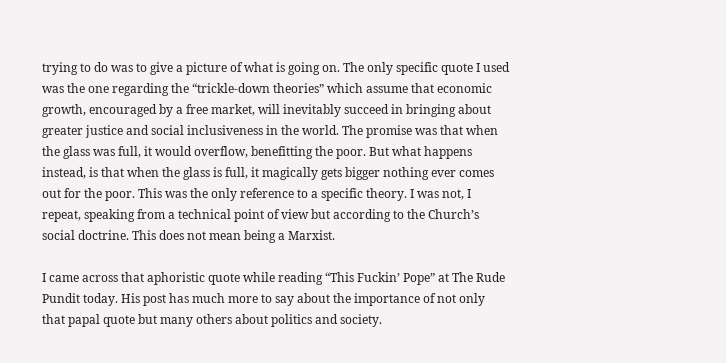trying to do was to give a picture of what is going on. The only specific quote I used was the one regarding the “trickle-down theories” which assume that economic growth, encouraged by a free market, will inevitably succeed in bringing about greater justice and social inclusiveness in the world. The promise was that when the glass was full, it would overflow, benefitting the poor. But what happens instead, is that when the glass is full, it magically gets bigger nothing ever comes out for the poor. This was the only reference to a specific theory. I was not, I repeat, speaking from a technical point of view but according to the Church’s social doctrine. This does not mean being a Marxist.

I came across that aphoristic quote while reading “This Fuckin’ Pope” at The Rude Pundit today. His post has much more to say about the importance of not only that papal quote but many others about politics and society.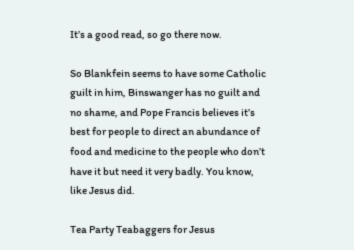It’s a good read, so go there now.

So Blankfein seems to have some Catholic guilt in him, Binswanger has no guilt and no shame, and Pope Francis believes it’s best for people to direct an abundance of food and medicine to the people who don’t have it but need it very badly. You know, like Jesus did.

Tea Party Teabaggers for Jesus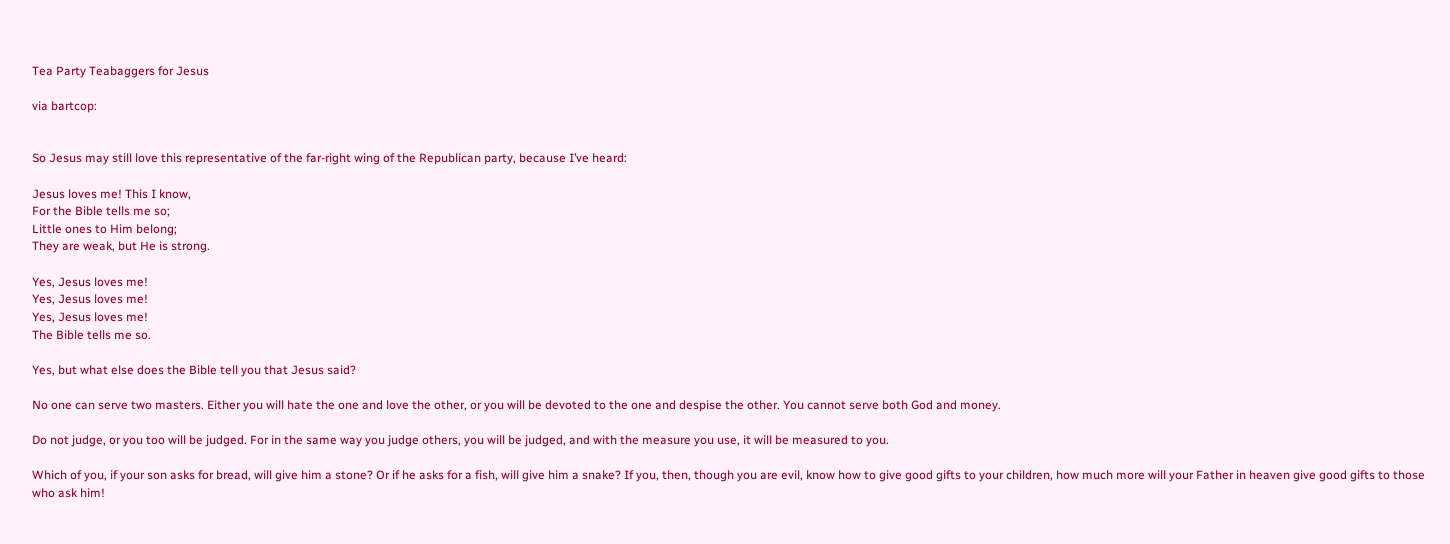Tea Party Teabaggers for Jesus

via bartcop:


So Jesus may still love this representative of the far-right wing of the Republican party, because I’ve heard:

Jesus loves me! This I know,
For the Bible tells me so;
Little ones to Him belong;
They are weak, but He is strong.

Yes, Jesus loves me!
Yes, Jesus loves me!
Yes, Jesus loves me!
The Bible tells me so.

Yes, but what else does the Bible tell you that Jesus said?

No one can serve two masters. Either you will hate the one and love the other, or you will be devoted to the one and despise the other. You cannot serve both God and money.

Do not judge, or you too will be judged. For in the same way you judge others, you will be judged, and with the measure you use, it will be measured to you.

Which of you, if your son asks for bread, will give him a stone? Or if he asks for a fish, will give him a snake? If you, then, though you are evil, know how to give good gifts to your children, how much more will your Father in heaven give good gifts to those who ask him!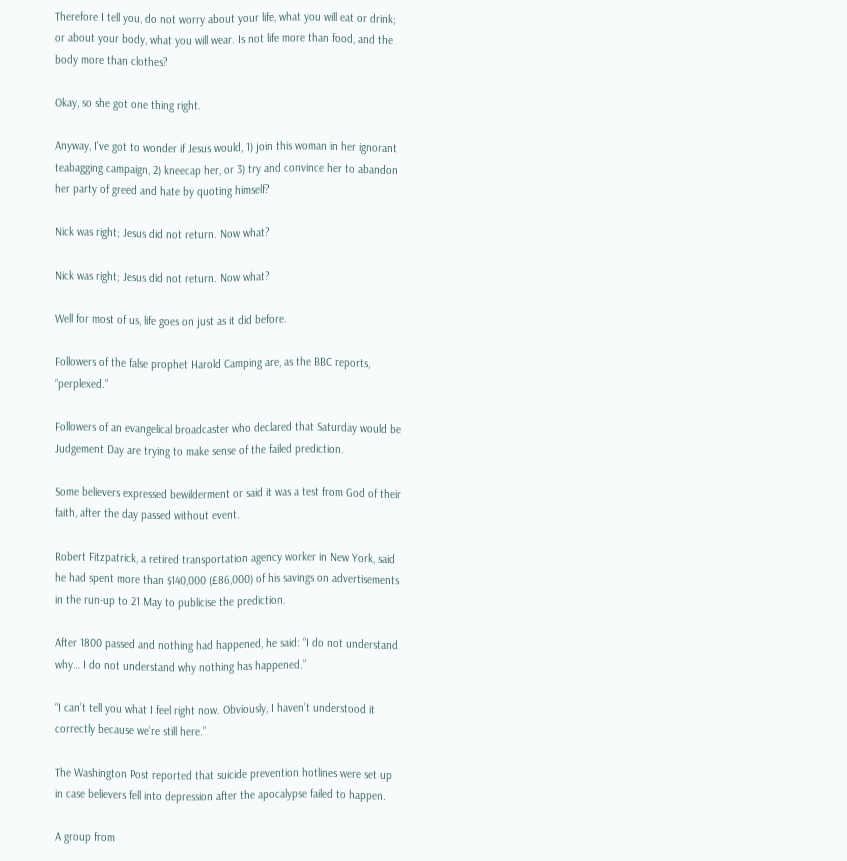Therefore I tell you, do not worry about your life, what you will eat or drink; or about your body, what you will wear. Is not life more than food, and the body more than clothes?

Okay, so she got one thing right.

Anyway, I’ve got to wonder if Jesus would, 1) join this woman in her ignorant teabagging campaign, 2) kneecap her, or 3) try and convince her to abandon her party of greed and hate by quoting himself?

Nick was right; Jesus did not return. Now what?

Nick was right; Jesus did not return. Now what?

Well for most of us, life goes on just as it did before.

Followers of the false prophet Harold Camping are, as the BBC reports, “perplexed.”

Followers of an evangelical broadcaster who declared that Saturday would be Judgement Day are trying to make sense of the failed prediction.

Some believers expressed bewilderment or said it was a test from God of their faith, after the day passed without event.

Robert Fitzpatrick, a retired transportation agency worker in New York, said he had spent more than $140,000 (£86,000) of his savings on advertisements in the run-up to 21 May to publicise the prediction.

After 1800 passed and nothing had happened, he said: “I do not understand why… I do not understand why nothing has happened.”

“I can’t tell you what I feel right now. Obviously, I haven’t understood it correctly because we’re still here.”

The Washington Post reported that suicide prevention hotlines were set up in case believers fell into depression after the apocalypse failed to happen.

A group from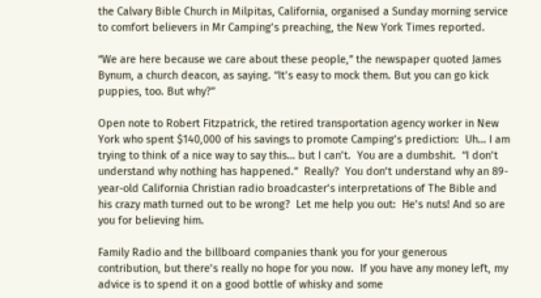the Calvary Bible Church in Milpitas, California, organised a Sunday morning service to comfort believers in Mr Camping’s preaching, the New York Times reported.

“We are here because we care about these people,” the newspaper quoted James Bynum, a church deacon, as saying. “It’s easy to mock them. But you can go kick puppies, too. But why?”

Open note to Robert Fitzpatrick, the retired transportation agency worker in New York who spent $140,000 of his savings to promote Camping’s prediction:  Uh… I am trying to think of a nice way to say this… but I can’t.  You are a dumbshit.  “I don’t understand why nothing has happened.”  Really?  You don’t understand why an 89-year-old California Christian radio broadcaster’s interpretations of The Bible and his crazy math turned out to be wrong?  Let me help you out:  He’s nuts! And so are you for believing him.

Family Radio and the billboard companies thank you for your generous contribution, but there’s really no hope for you now.  If you have any money left, my advice is to spend it on a good bottle of whisky and some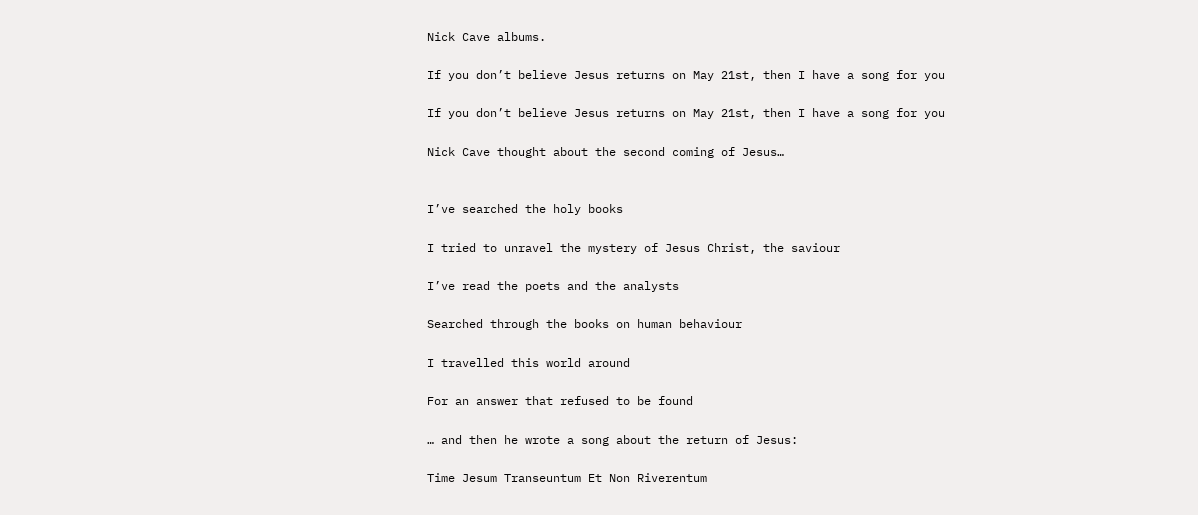Nick Cave albums.

If you don’t believe Jesus returns on May 21st, then I have a song for you

If you don’t believe Jesus returns on May 21st, then I have a song for you

Nick Cave thought about the second coming of Jesus…


I’ve searched the holy books

I tried to unravel the mystery of Jesus Christ, the saviour

I’ve read the poets and the analysts

Searched through the books on human behaviour

I travelled this world around

For an answer that refused to be found

… and then he wrote a song about the return of Jesus:

Time Jesum Transeuntum Et Non Riverentum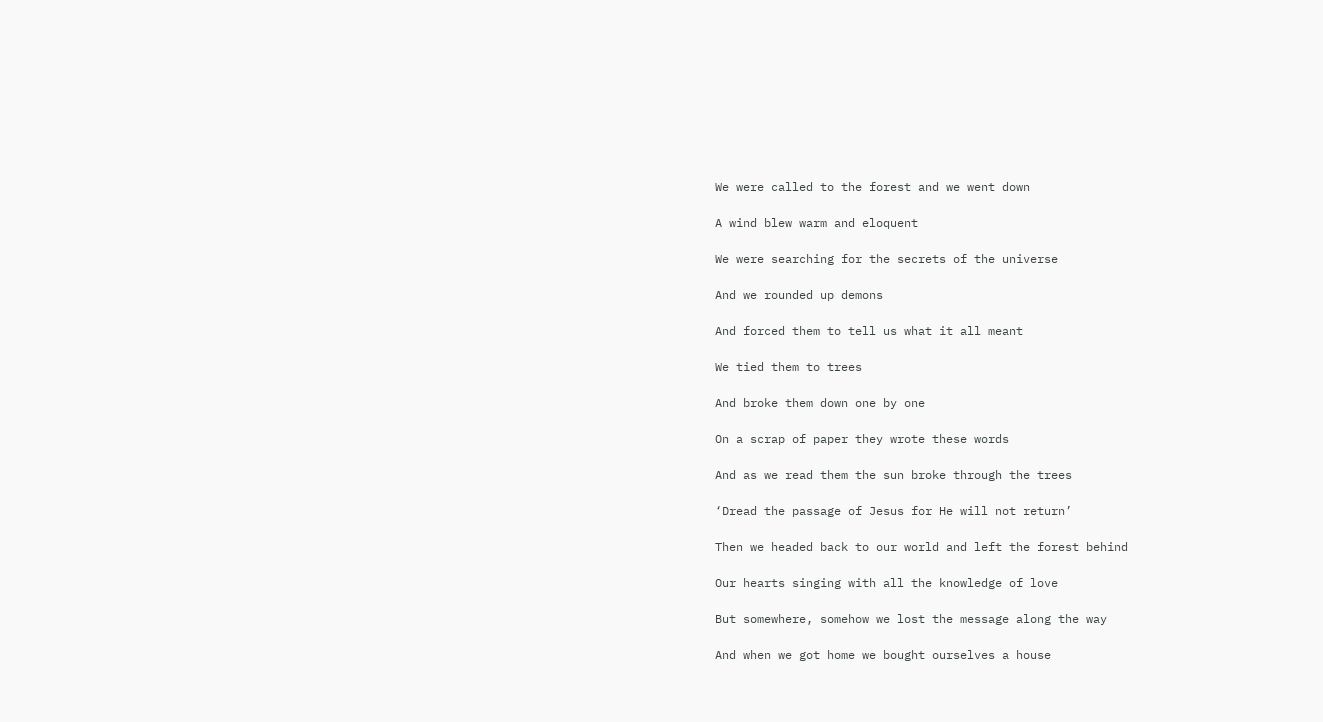We were called to the forest and we went down

A wind blew warm and eloquent

We were searching for the secrets of the universe

And we rounded up demons

And forced them to tell us what it all meant

We tied them to trees

And broke them down one by one

On a scrap of paper they wrote these words

And as we read them the sun broke through the trees

‘Dread the passage of Jesus for He will not return’

Then we headed back to our world and left the forest behind

Our hearts singing with all the knowledge of love

But somewhere, somehow we lost the message along the way

And when we got home we bought ourselves a house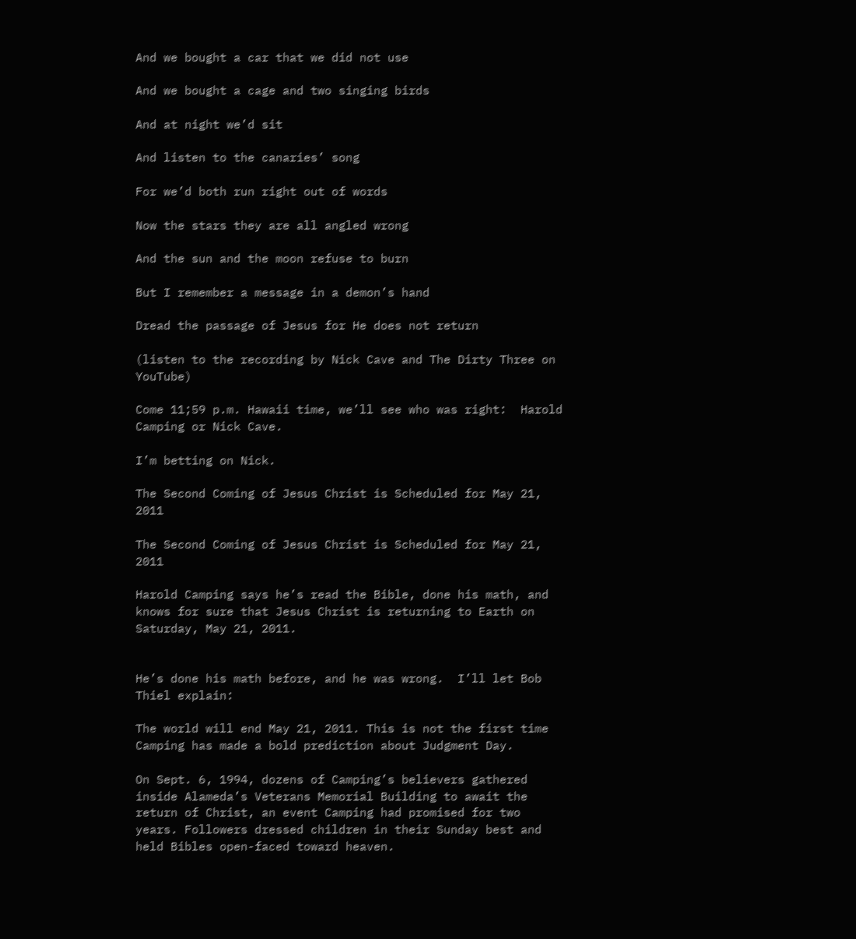And we bought a car that we did not use

And we bought a cage and two singing birds

And at night we’d sit

And listen to the canaries’ song

For we’d both run right out of words

Now the stars they are all angled wrong

And the sun and the moon refuse to burn

But I remember a message in a demon’s hand

Dread the passage of Jesus for He does not return

(listen to the recording by Nick Cave and The Dirty Three on YouTube)

Come 11;59 p.m. Hawaii time, we’ll see who was right:  Harold Camping or Nick Cave.

I’m betting on Nick.

The Second Coming of Jesus Christ is Scheduled for May 21, 2011

The Second Coming of Jesus Christ is Scheduled for May 21, 2011

Harold Camping says he’s read the Bible, done his math, and knows for sure that Jesus Christ is returning to Earth on Saturday, May 21, 2011.


He’s done his math before, and he was wrong.  I’ll let Bob Thiel explain:

The world will end May 21, 2011. This is not the first time Camping has made a bold prediction about Judgment Day.

On Sept. 6, 1994, dozens of Camping’s believers gathered inside Alameda’s Veterans Memorial Building to await the return of Christ, an event Camping had promised for two years. Followers dressed children in their Sunday best and held Bibles open-faced toward heaven.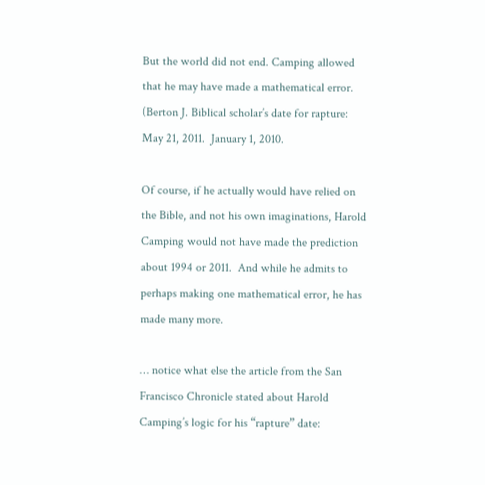But the world did not end. Camping allowed that he may have made a mathematical error.  (Berton J. Biblical scholar’s date for rapture: May 21, 2011.  January 1, 2010.

Of course, if he actually would have relied on the Bible, and not his own imaginations, Harold Camping would not have made the prediction about 1994 or 2011.  And while he admits to perhaps making one mathematical error, he has made many more.

… notice what else the article from the San Francisco Chronicle stated about Harold Camping’s logic for his “rapture” date: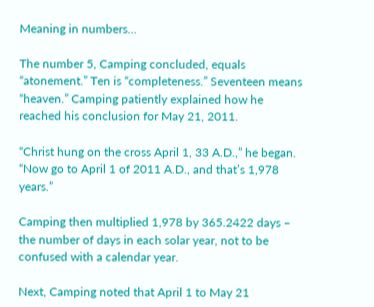Meaning in numbers…

The number 5, Camping concluded, equals “atonement.” Ten is “completeness.” Seventeen means “heaven.” Camping patiently explained how he reached his conclusion for May 21, 2011.

“Christ hung on the cross April 1, 33 A.D.,” he began. “Now go to April 1 of 2011 A.D., and that’s 1,978 years.”

Camping then multiplied 1,978 by 365.2422 days – the number of days in each solar year, not to be confused with a calendar year.

Next, Camping noted that April 1 to May 21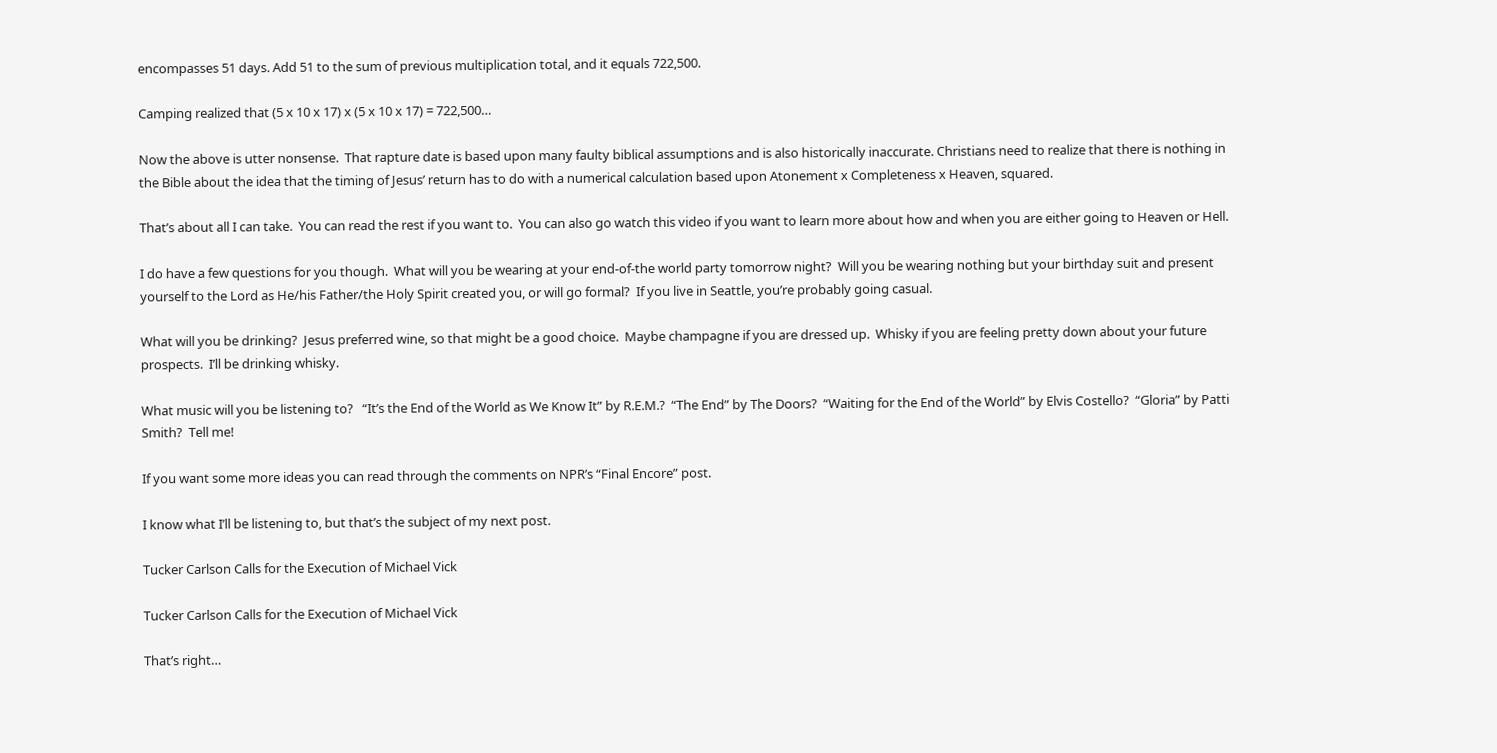encompasses 51 days. Add 51 to the sum of previous multiplication total, and it equals 722,500.

Camping realized that (5 x 10 x 17) x (5 x 10 x 17) = 722,500…

Now the above is utter nonsense.  That rapture date is based upon many faulty biblical assumptions and is also historically inaccurate. Christians need to realize that there is nothing in the Bible about the idea that the timing of Jesus’ return has to do with a numerical calculation based upon Atonement x Completeness x Heaven, squared.

That’s about all I can take.  You can read the rest if you want to.  You can also go watch this video if you want to learn more about how and when you are either going to Heaven or Hell.

I do have a few questions for you though.  What will you be wearing at your end-of-the world party tomorrow night?  Will you be wearing nothing but your birthday suit and present yourself to the Lord as He/his Father/the Holy Spirit created you, or will go formal?  If you live in Seattle, you’re probably going casual.

What will you be drinking?  Jesus preferred wine, so that might be a good choice.  Maybe champagne if you are dressed up.  Whisky if you are feeling pretty down about your future prospects.  I’ll be drinking whisky.

What music will you be listening to?   “It’s the End of the World as We Know It” by R.E.M.?  “The End” by The Doors?  “Waiting for the End of the World” by Elvis Costello?  “Gloria” by Patti Smith?  Tell me!

If you want some more ideas you can read through the comments on NPR’s “Final Encore” post.

I know what I’ll be listening to, but that’s the subject of my next post.

Tucker Carlson Calls for the Execution of Michael Vick

Tucker Carlson Calls for the Execution of Michael Vick

That’s right…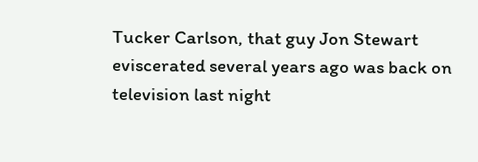Tucker Carlson, that guy Jon Stewart eviscerated several years ago was back on television last night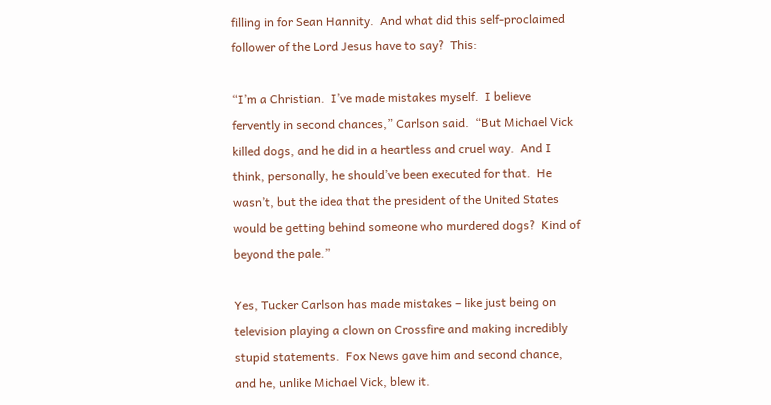filling in for Sean Hannity.  And what did this self-proclaimed follower of the Lord Jesus have to say?  This:

“I’m a Christian.  I’ve made mistakes myself.  I believe fervently in second chances,” Carlson said.  “But Michael Vick killed dogs, and he did in a heartless and cruel way.  And I think, personally, he should’ve been executed for that.  He wasn’t, but the idea that the president of the United States would be getting behind someone who murdered dogs?  Kind of beyond the pale.”

Yes, Tucker Carlson has made mistakes – like just being on television playing a clown on Crossfire and making incredibly stupid statements.  Fox News gave him and second chance, and he, unlike Michael Vick, blew it.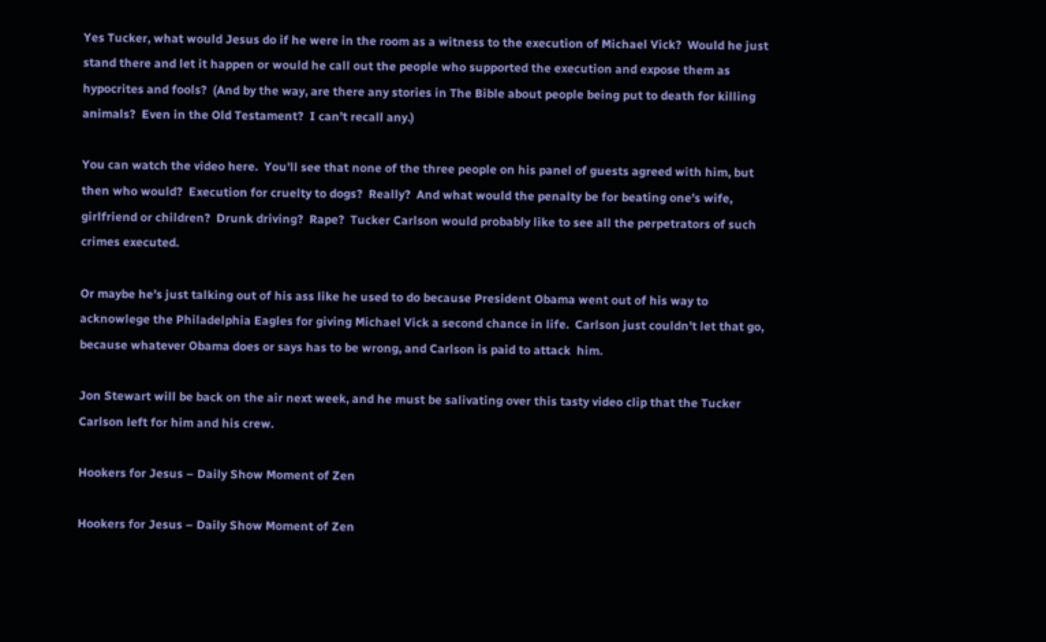Yes Tucker, what would Jesus do if he were in the room as a witness to the execution of Michael Vick?  Would he just stand there and let it happen or would he call out the people who supported the execution and expose them as hypocrites and fools?  (And by the way, are there any stories in The Bible about people being put to death for killing animals?  Even in the Old Testament?  I can’t recall any.)

You can watch the video here.  You’ll see that none of the three people on his panel of guests agreed with him, but then who would?  Execution for cruelty to dogs?  Really?  And what would the penalty be for beating one’s wife, girlfriend or children?  Drunk driving?  Rape?  Tucker Carlson would probably like to see all the perpetrators of such crimes executed.

Or maybe he’s just talking out of his ass like he used to do because President Obama went out of his way to acknowlege the Philadelphia Eagles for giving Michael Vick a second chance in life.  Carlson just couldn’t let that go, because whatever Obama does or says has to be wrong, and Carlson is paid to attack  him.

Jon Stewart will be back on the air next week, and he must be salivating over this tasty video clip that the Tucker Carlson left for him and his crew.

Hookers for Jesus – Daily Show Moment of Zen

Hookers for Jesus – Daily Show Moment of Zen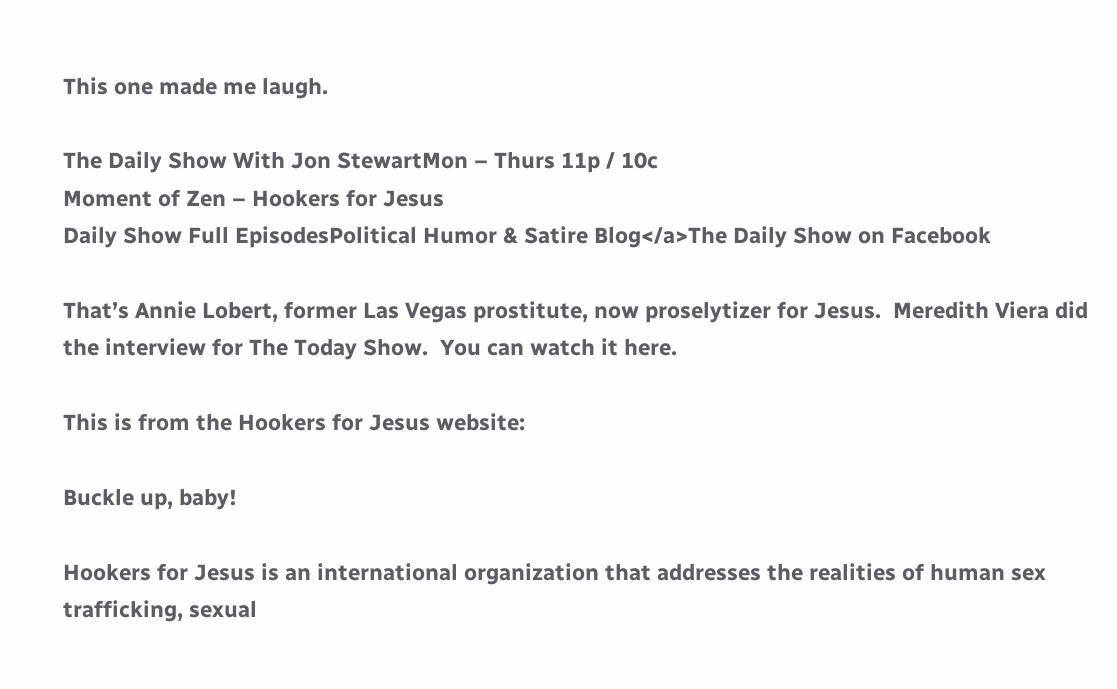This one made me laugh.

The Daily Show With Jon StewartMon – Thurs 11p / 10c
Moment of Zen – Hookers for Jesus
Daily Show Full EpisodesPolitical Humor & Satire Blog</a>The Daily Show on Facebook

That’s Annie Lobert, former Las Vegas prostitute, now proselytizer for Jesus.  Meredith Viera did the interview for The Today Show.  You can watch it here.

This is from the Hookers for Jesus website:

Buckle up, baby!

Hookers for Jesus is an international organization that addresses the realities of human sex trafficking, sexual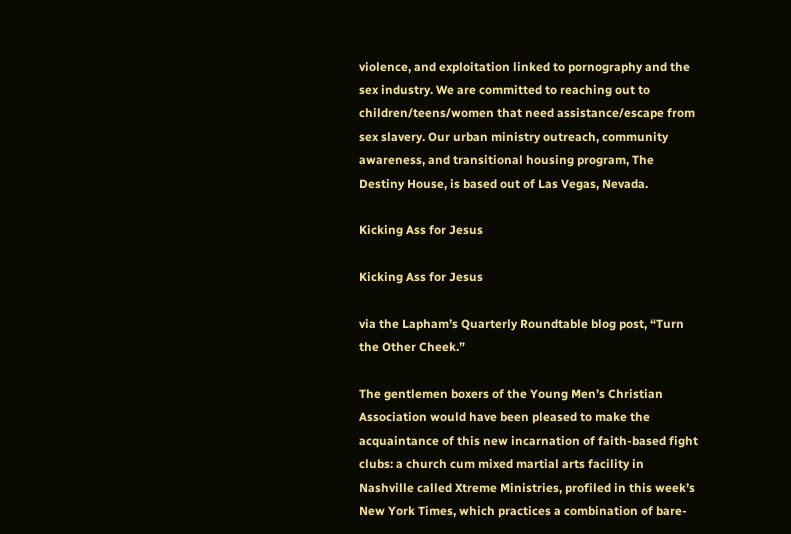violence, and exploitation linked to pornography and the sex industry. We are committed to reaching out to children/teens/women that need assistance/escape from sex slavery. Our urban ministry outreach, community awareness, and transitional housing program, The Destiny House, is based out of Las Vegas, Nevada.

Kicking Ass for Jesus

Kicking Ass for Jesus

via the Lapham’s Quarterly Roundtable blog post, “Turn the Other Cheek.”

The gentlemen boxers of the Young Men’s Christian Association would have been pleased to make the acquaintance of this new incarnation of faith-based fight clubs: a church cum mixed martial arts facility in Nashville called Xtreme Ministries, profiled in this week’s New York Times, which practices a combination of bare-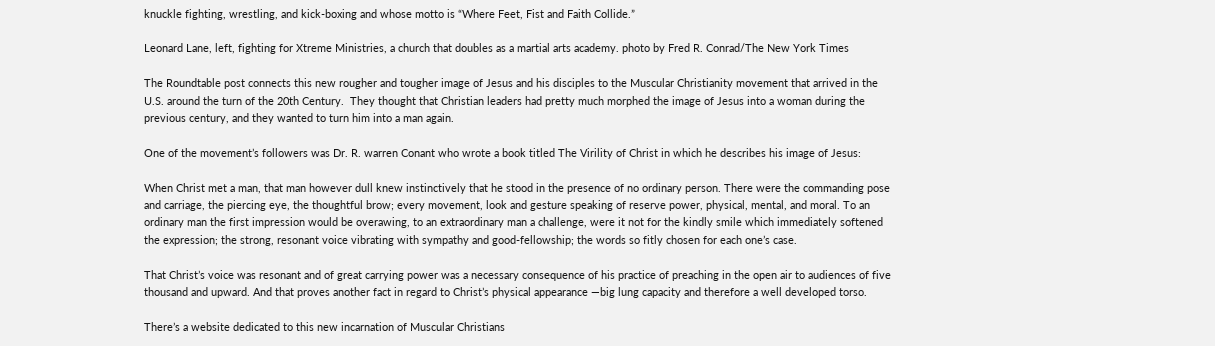knuckle fighting, wrestling, and kick-boxing and whose motto is “Where Feet, Fist and Faith Collide.”

Leonard Lane, left, fighting for Xtreme Ministries, a church that doubles as a martial arts academy. photo by Fred R. Conrad/The New York Times

The Roundtable post connects this new rougher and tougher image of Jesus and his disciples to the Muscular Christianity movement that arrived in the U.S. around the turn of the 20th Century.  They thought that Christian leaders had pretty much morphed the image of Jesus into a woman during the previous century, and they wanted to turn him into a man again.

One of the movement’s followers was Dr. R. warren Conant who wrote a book titled The Virility of Christ in which he describes his image of Jesus:

When Christ met a man, that man however dull knew instinctively that he stood in the presence of no ordinary person. There were the commanding pose and carriage, the piercing eye, the thoughtful brow; every movement, look and gesture speaking of reserve power, physical, mental, and moral. To an ordinary man the first impression would be overawing, to an extraordinary man a challenge, were it not for the kindly smile which immediately softened the expression; the strong, resonant voice vibrating with sympathy and good-fellowship; the words so fitly chosen for each one’s case.

That Christ’s voice was resonant and of great carrying power was a necessary consequence of his practice of preaching in the open air to audiences of five thousand and upward. And that proves another fact in regard to Christ’s physical appearance —big lung capacity and therefore a well developed torso.

There’s a website dedicated to this new incarnation of Muscular Christians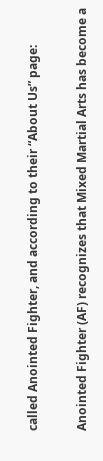called Anointed Fighter, and according to their “About Us” page:

Anointed Fighter (AF) recognizes that Mixed Martial Arts has become a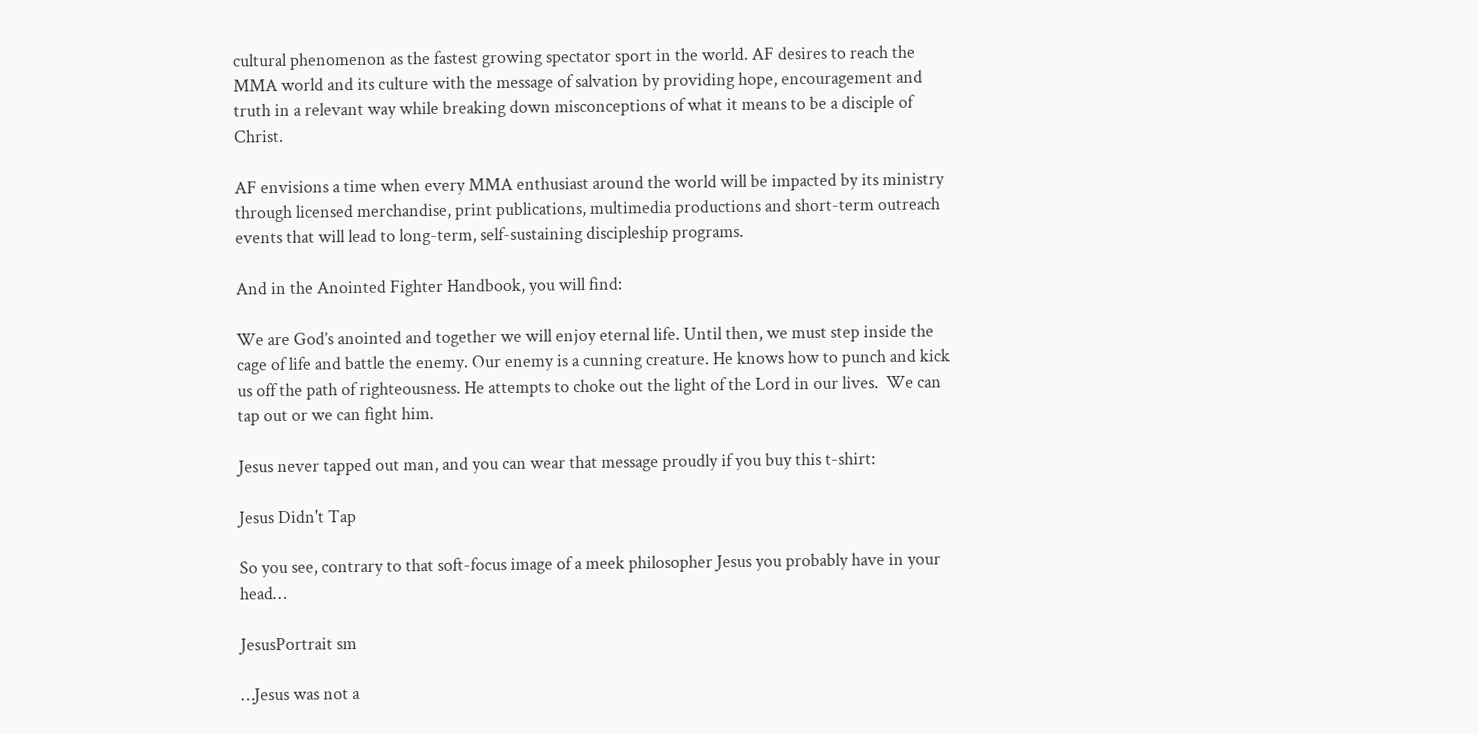cultural phenomenon as the fastest growing spectator sport in the world. AF desires to reach the MMA world and its culture with the message of salvation by providing hope, encouragement and truth in a relevant way while breaking down misconceptions of what it means to be a disciple of Christ.

AF envisions a time when every MMA enthusiast around the world will be impacted by its ministry through licensed merchandise, print publications, multimedia productions and short-term outreach events that will lead to long-term, self-sustaining discipleship programs.

And in the Anointed Fighter Handbook, you will find:

We are God’s anointed and together we will enjoy eternal life. Until then, we must step inside the cage of life and battle the enemy. Our enemy is a cunning creature. He knows how to punch and kick us off the path of righteousness. He attempts to choke out the light of the Lord in our lives.  We can tap out or we can fight him.

Jesus never tapped out man, and you can wear that message proudly if you buy this t-shirt:

Jesus Didn't Tap

So you see, contrary to that soft-focus image of a meek philosopher Jesus you probably have in your head…

JesusPortrait sm

…Jesus was not a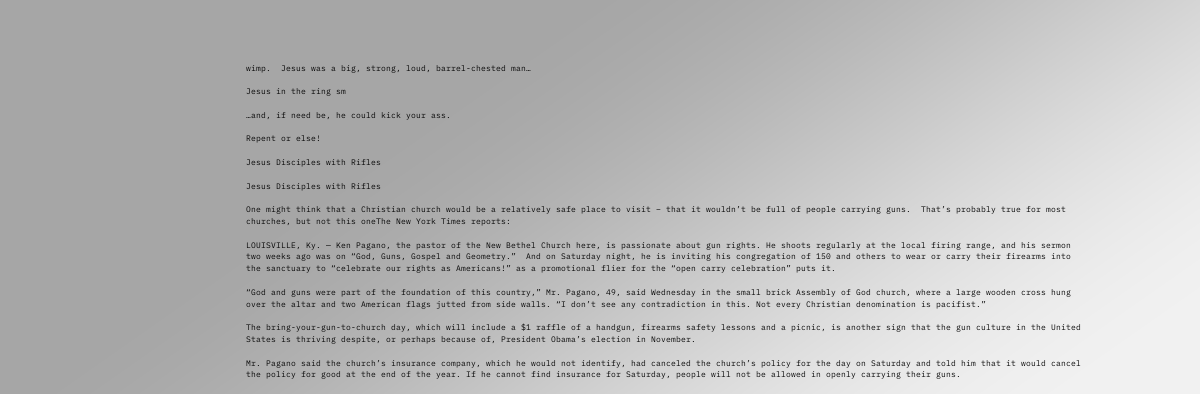wimp.  Jesus was a big, strong, loud, barrel-chested man…

Jesus in the ring sm

…and, if need be, he could kick your ass.

Repent or else!

Jesus Disciples with Rifles

Jesus Disciples with Rifles

One might think that a Christian church would be a relatively safe place to visit – that it wouldn’t be full of people carrying guns.  That’s probably true for most churches, but not this oneThe New York Times reports:

LOUISVILLE, Ky. — Ken Pagano, the pastor of the New Bethel Church here, is passionate about gun rights. He shoots regularly at the local firing range, and his sermon two weeks ago was on “God, Guns, Gospel and Geometry.”  And on Saturday night, he is inviting his congregation of 150 and others to wear or carry their firearms into the sanctuary to “celebrate our rights as Americans!” as a promotional flier for the “open carry celebration” puts it.

“God and guns were part of the foundation of this country,” Mr. Pagano, 49, said Wednesday in the small brick Assembly of God church, where a large wooden cross hung over the altar and two American flags jutted from side walls. “I don’t see any contradiction in this. Not every Christian denomination is pacifist.”

The bring-your-gun-to-church day, which will include a $1 raffle of a handgun, firearms safety lessons and a picnic, is another sign that the gun culture in the United States is thriving despite, or perhaps because of, President Obama’s election in November.

Mr. Pagano said the church’s insurance company, which he would not identify, had canceled the church’s policy for the day on Saturday and told him that it would cancel the policy for good at the end of the year. If he cannot find insurance for Saturday, people will not be allowed in openly carrying their guns.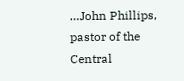…John Phillips, pastor of the Central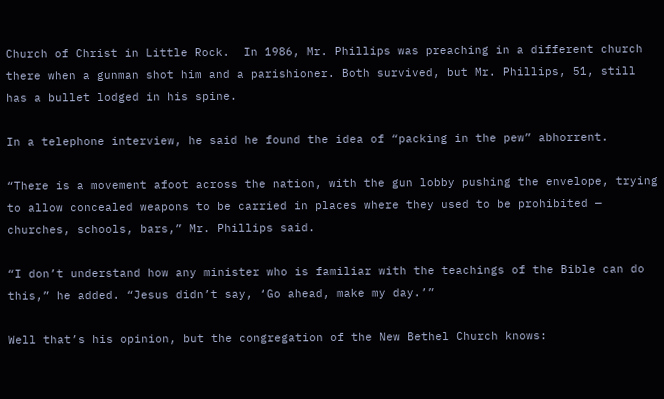Church of Christ in Little Rock.  In 1986, Mr. Phillips was preaching in a different church there when a gunman shot him and a parishioner. Both survived, but Mr. Phillips, 51, still has a bullet lodged in his spine.

In a telephone interview, he said he found the idea of “packing in the pew” abhorrent.

“There is a movement afoot across the nation, with the gun lobby pushing the envelope, trying to allow concealed weapons to be carried in places where they used to be prohibited — churches, schools, bars,” Mr. Phillips said.

“I don’t understand how any minister who is familiar with the teachings of the Bible can do this,” he added. “Jesus didn’t say, ‘Go ahead, make my day.’”

Well that’s his opinion, but the congregation of the New Bethel Church knows: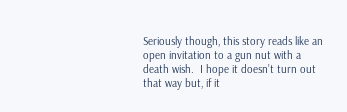Seriously though, this story reads like an open invitation to a gun nut with a death wish.  I hope it doesn’t turn out that way but, if it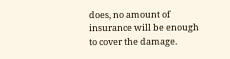does, no amount of insurance will be enough to cover the damage.